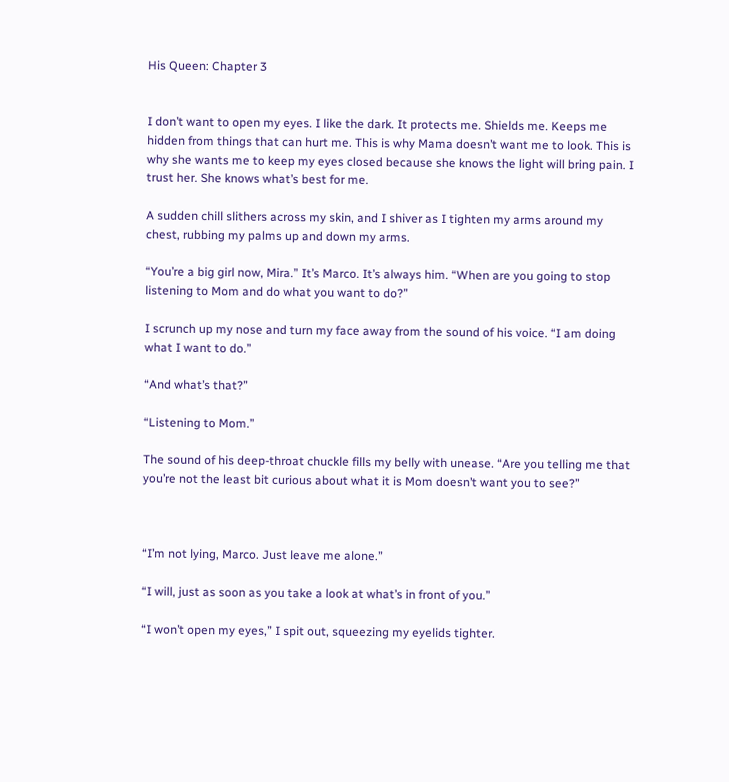His Queen: Chapter 3


I don’t want to open my eyes. I like the dark. It protects me. Shields me. Keeps me hidden from things that can hurt me. This is why Mama doesn’t want me to look. This is why she wants me to keep my eyes closed because she knows the light will bring pain. I trust her. She knows what’s best for me.

A sudden chill slithers across my skin, and I shiver as I tighten my arms around my chest, rubbing my palms up and down my arms.

“You’re a big girl now, Mira.” It’s Marco. It’s always him. “When are you going to stop listening to Mom and do what you want to do?”

I scrunch up my nose and turn my face away from the sound of his voice. “I am doing what I want to do.”

“And what’s that?”

“Listening to Mom.”

The sound of his deep-throat chuckle fills my belly with unease. “Are you telling me that you’re not the least bit curious about what it is Mom doesn’t want you to see?”



“I’m not lying, Marco. Just leave me alone.”

“I will, just as soon as you take a look at what’s in front of you.”

“I won’t open my eyes,” I spit out, squeezing my eyelids tighter.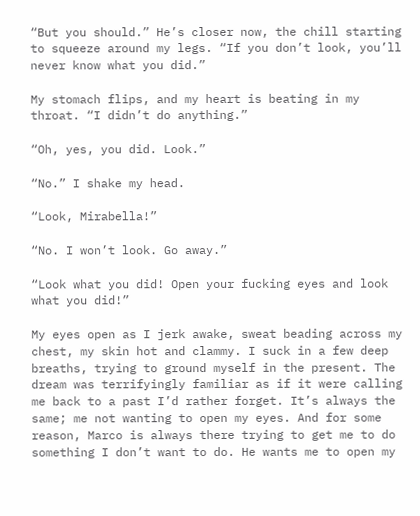“But you should.” He’s closer now, the chill starting to squeeze around my legs. “If you don’t look, you’ll never know what you did.”

My stomach flips, and my heart is beating in my throat. “I didn’t do anything.”

“Oh, yes, you did. Look.”

“No.” I shake my head.

“Look, Mirabella!”

“No. I won’t look. Go away.”

“Look what you did! Open your fucking eyes and look what you did!”

My eyes open as I jerk awake, sweat beading across my chest, my skin hot and clammy. I suck in a few deep breaths, trying to ground myself in the present. The dream was terrifyingly familiar as if it were calling me back to a past I’d rather forget. It’s always the same; me not wanting to open my eyes. And for some reason, Marco is always there trying to get me to do something I don’t want to do. He wants me to open my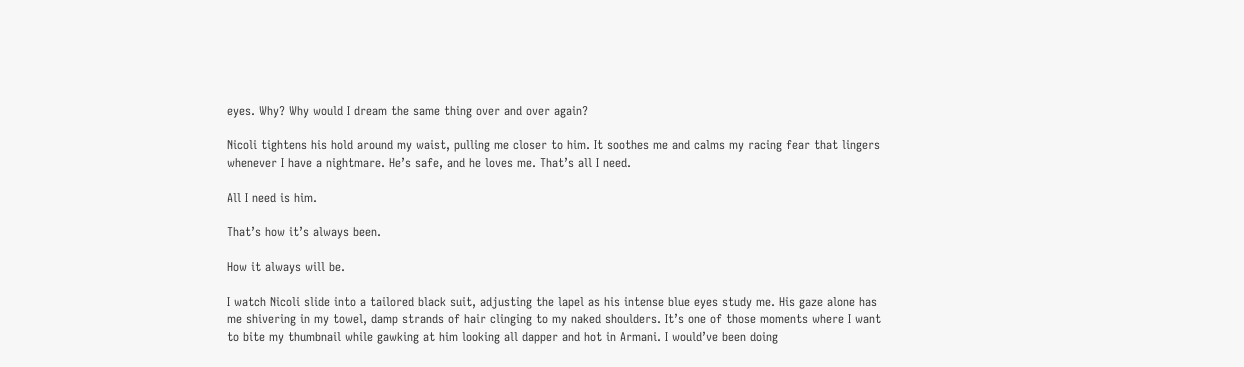eyes. Why? Why would I dream the same thing over and over again?

Nicoli tightens his hold around my waist, pulling me closer to him. It soothes me and calms my racing fear that lingers whenever I have a nightmare. He’s safe, and he loves me. That’s all I need.

All I need is him.

That’s how it’s always been.

How it always will be.

I watch Nicoli slide into a tailored black suit, adjusting the lapel as his intense blue eyes study me. His gaze alone has me shivering in my towel, damp strands of hair clinging to my naked shoulders. It’s one of those moments where I want to bite my thumbnail while gawking at him looking all dapper and hot in Armani. I would’ve been doing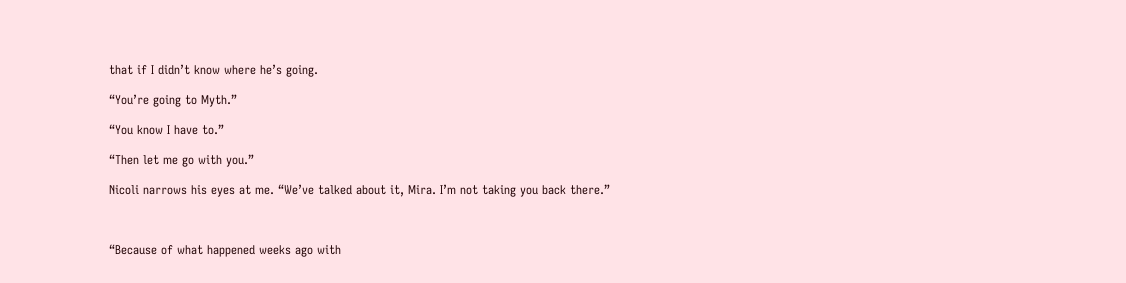that if I didn’t know where he’s going.

“You’re going to Myth.”

“You know I have to.”

“Then let me go with you.”

Nicoli narrows his eyes at me. “We’ve talked about it, Mira. I’m not taking you back there.”



“Because of what happened weeks ago with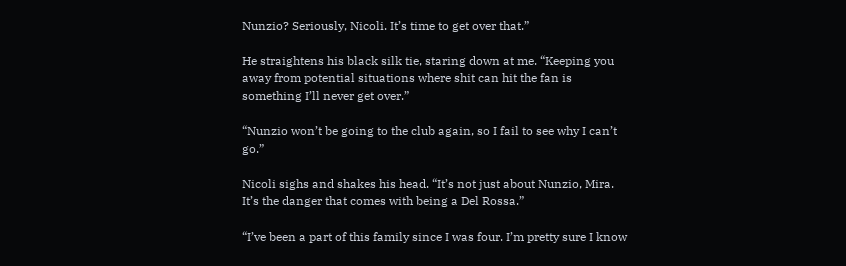Nunzio? Seriously, Nicoli. It’s time to get over that.”

He straightens his black silk tie, staring down at me. “Keeping you away from potential situations where shit can hit the fan is something I’ll never get over.”

“Nunzio won’t be going to the club again, so I fail to see why I can’t go.”

Nicoli sighs and shakes his head. “It’s not just about Nunzio, Mira. It’s the danger that comes with being a Del Rossa.”

“I’ve been a part of this family since I was four. I’m pretty sure I know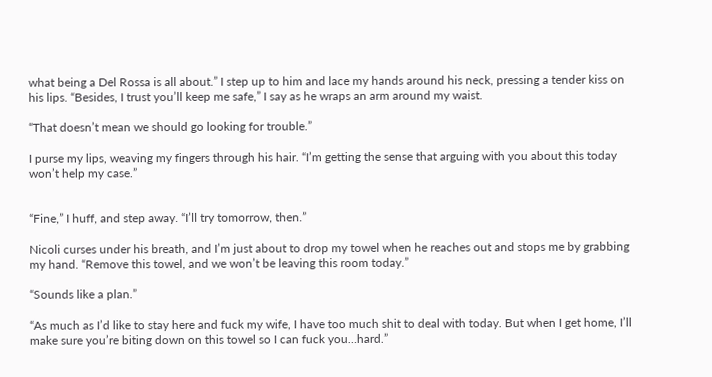what being a Del Rossa is all about.” I step up to him and lace my hands around his neck, pressing a tender kiss on his lips. “Besides, I trust you’ll keep me safe,” I say as he wraps an arm around my waist.

“That doesn’t mean we should go looking for trouble.”

I purse my lips, weaving my fingers through his hair. “I’m getting the sense that arguing with you about this today won’t help my case.”


“Fine,” I huff, and step away. “I’ll try tomorrow, then.”

Nicoli curses under his breath, and I’m just about to drop my towel when he reaches out and stops me by grabbing my hand. “Remove this towel, and we won’t be leaving this room today.”

“Sounds like a plan.”

“As much as I’d like to stay here and fuck my wife, I have too much shit to deal with today. But when I get home, I’ll make sure you’re biting down on this towel so I can fuck you…hard.”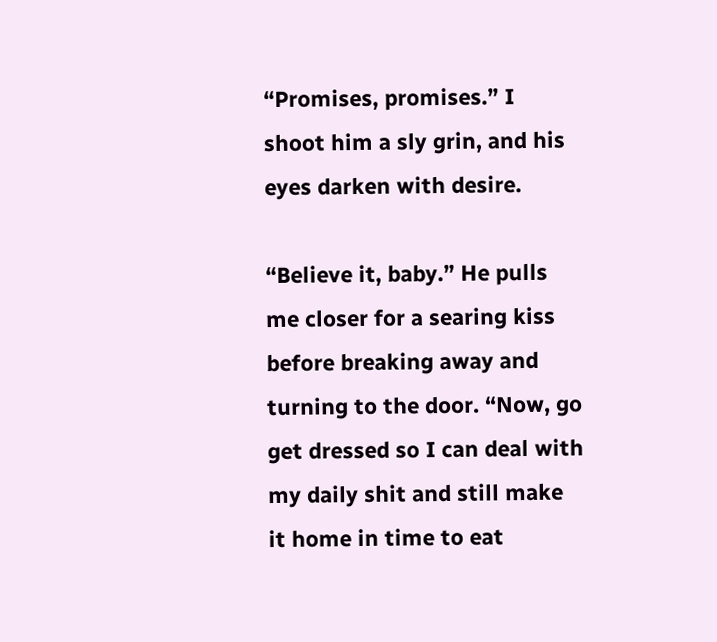“Promises, promises.” I shoot him a sly grin, and his eyes darken with desire.

“Believe it, baby.” He pulls me closer for a searing kiss before breaking away and turning to the door. “Now, go get dressed so I can deal with my daily shit and still make it home in time to eat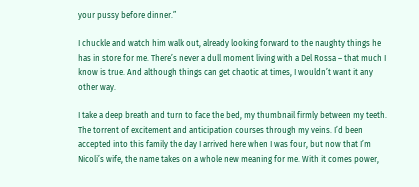your pussy before dinner.”

I chuckle and watch him walk out, already looking forward to the naughty things he has in store for me. There’s never a dull moment living with a Del Rossa – that much I know is true. And although things can get chaotic at times, I wouldn’t want it any other way.

I take a deep breath and turn to face the bed, my thumbnail firmly between my teeth. The torrent of excitement and anticipation courses through my veins. I’d been accepted into this family the day I arrived here when I was four, but now that I’m Nicoli’s wife, the name takes on a whole new meaning for me. With it comes power,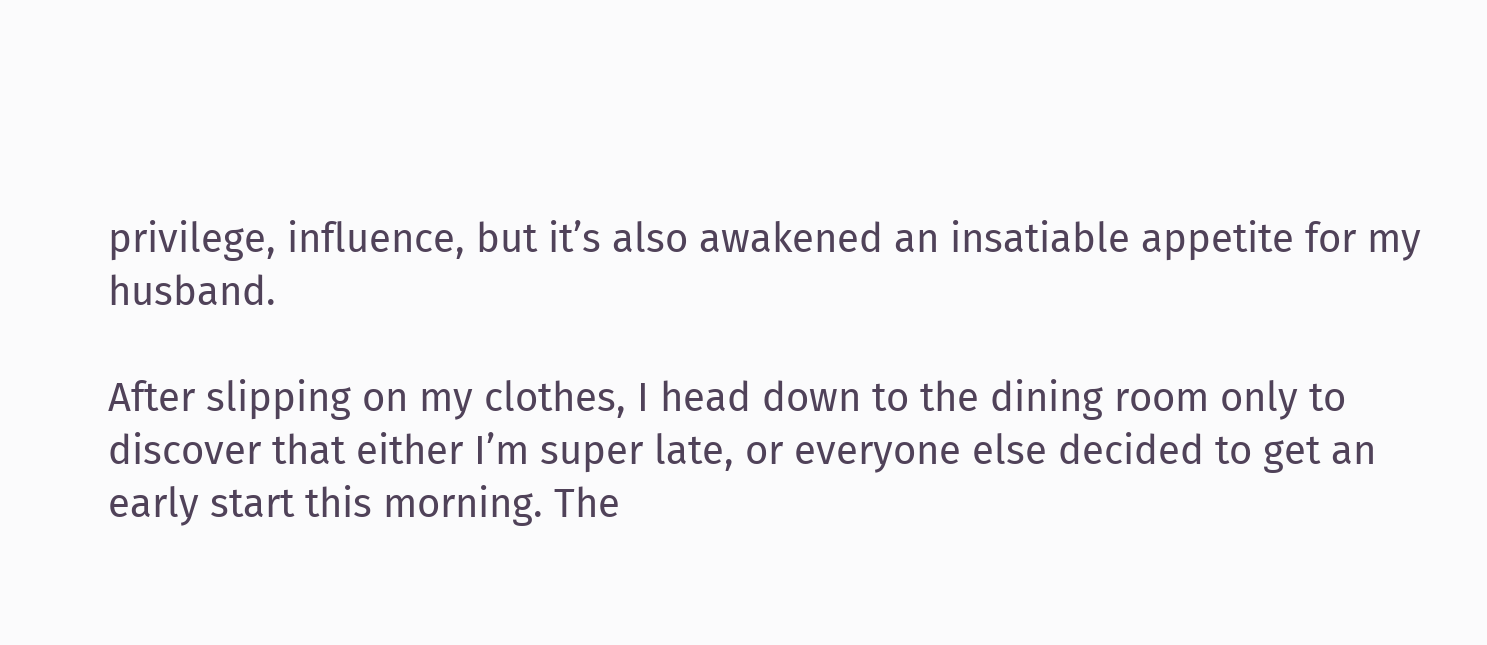privilege, influence, but it’s also awakened an insatiable appetite for my husband.

After slipping on my clothes, I head down to the dining room only to discover that either I’m super late, or everyone else decided to get an early start this morning. The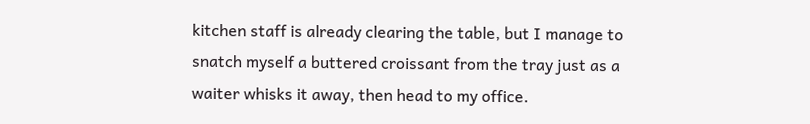kitchen staff is already clearing the table, but I manage to snatch myself a buttered croissant from the tray just as a waiter whisks it away, then head to my office.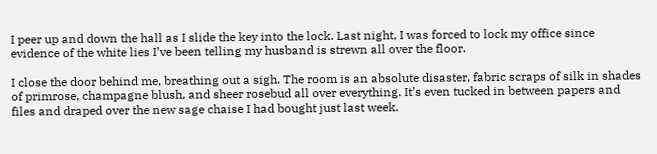I peer up and down the hall as I slide the key into the lock. Last night, I was forced to lock my office since evidence of the white lies I’ve been telling my husband is strewn all over the floor.

I close the door behind me, breathing out a sigh. The room is an absolute disaster, fabric scraps of silk in shades of primrose, champagne blush, and sheer rosebud all over everything. It’s even tucked in between papers and files and draped over the new sage chaise I had bought just last week.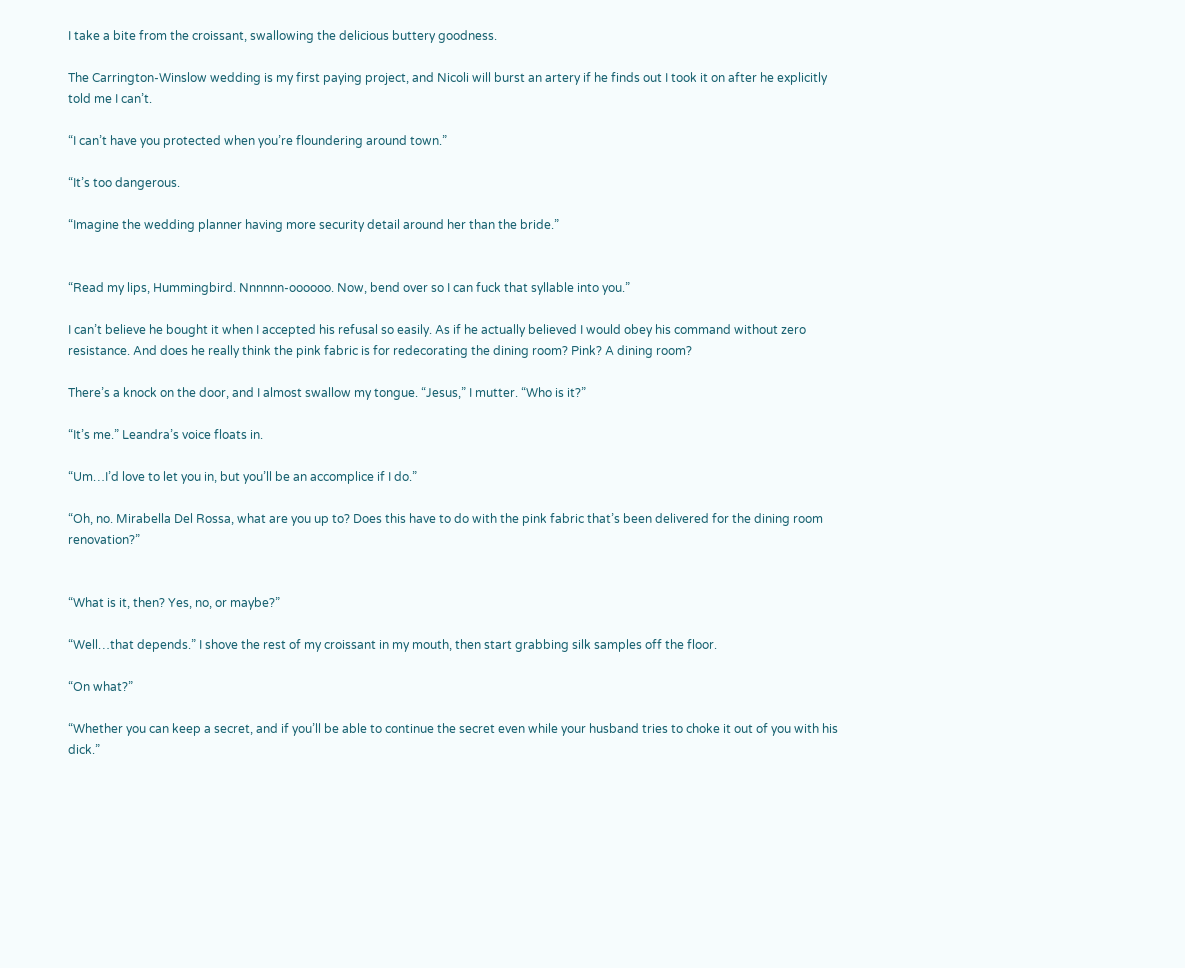I take a bite from the croissant, swallowing the delicious buttery goodness.

The Carrington-Winslow wedding is my first paying project, and Nicoli will burst an artery if he finds out I took it on after he explicitly told me I can’t.

“I can’t have you protected when you’re floundering around town.”

“It’s too dangerous.

“Imagine the wedding planner having more security detail around her than the bride.”


“Read my lips, Hummingbird. Nnnnnn-oooooo. Now, bend over so I can fuck that syllable into you.”

I can’t believe he bought it when I accepted his refusal so easily. As if he actually believed I would obey his command without zero resistance. And does he really think the pink fabric is for redecorating the dining room? Pink? A dining room?

There’s a knock on the door, and I almost swallow my tongue. “Jesus,” I mutter. “Who is it?”

“It’s me.” Leandra’s voice floats in.

“Um…I’d love to let you in, but you’ll be an accomplice if I do.”

“Oh, no. Mirabella Del Rossa, what are you up to? Does this have to do with the pink fabric that’s been delivered for the dining room renovation?”


“What is it, then? Yes, no, or maybe?”

“Well…that depends.” I shove the rest of my croissant in my mouth, then start grabbing silk samples off the floor.

“On what?”

“Whether you can keep a secret, and if you’ll be able to continue the secret even while your husband tries to choke it out of you with his dick.”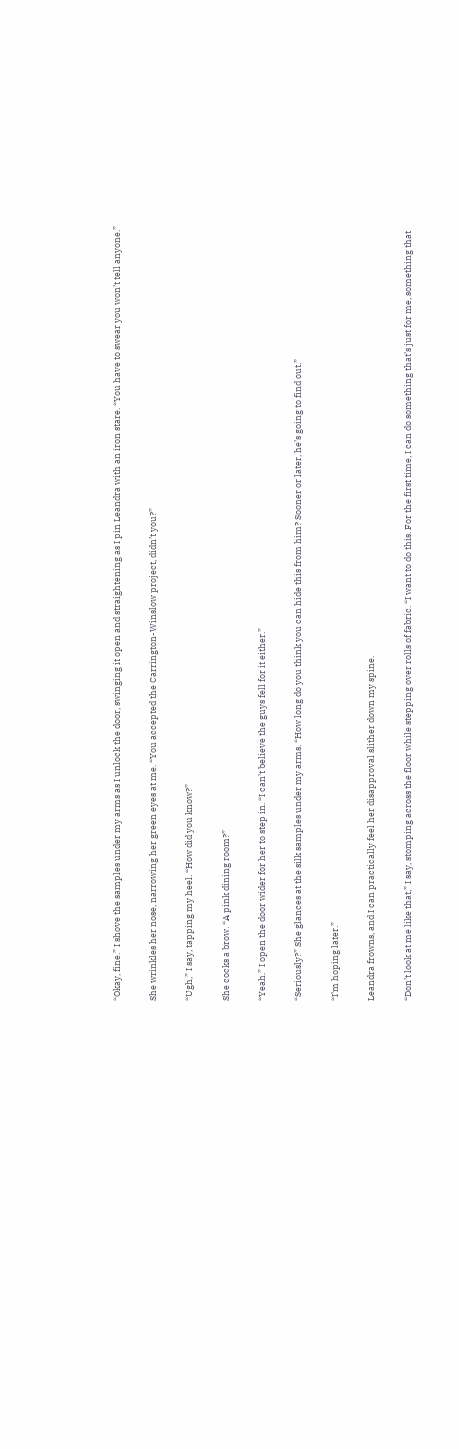“Okay, fine.” I shove the samples under my arms as I unlock the door, swinging it open and straightening as I pin Leandra with an iron stare. “You have to swear you won’t tell anyone.”

She wrinkles her nose, narrowing her green eyes at me. “You accepted the Carrington-Winslow project, didn’t you?”

“Ugh,” I say, tapping my heel. “How did you know?”

She cocks a brow. “A pink dining room?”

“Yeah.” I open the door wider for her to step in. “I can’t believe the guys fell for it either.”

“Seriously?” She glances at the silk samples under my arms. “How long do you think you can hide this from him? Sooner or later, he’s going to find out.”

“I’m hoping later.”

Leandra frowns, and I can practically feel her disapproval slither down my spine.

“Don’t look at me like that,” I say, stomping across the floor while stepping over rolls of fabric. “I want to do this. For the first time, I can do something that’s just for me, something that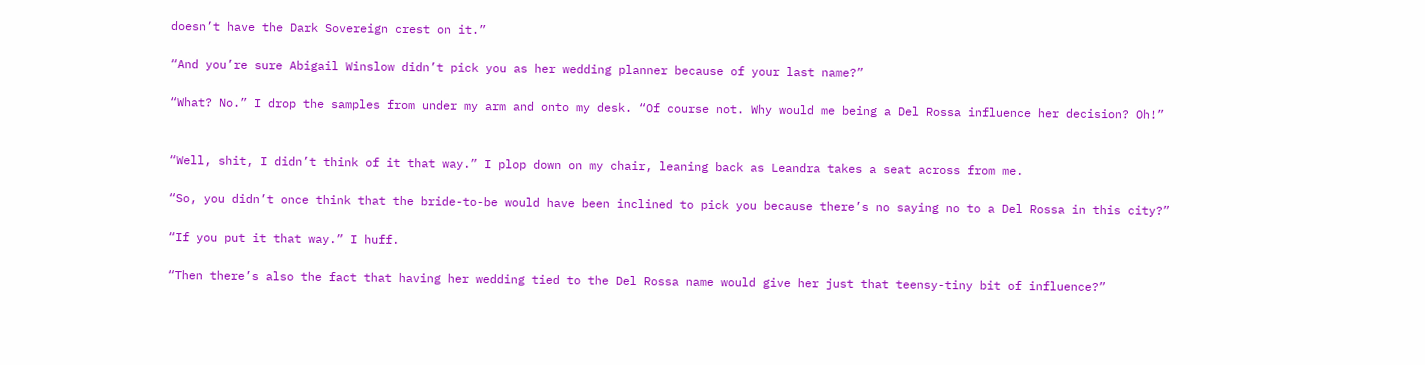doesn’t have the Dark Sovereign crest on it.”

“And you’re sure Abigail Winslow didn’t pick you as her wedding planner because of your last name?”

“What? No.” I drop the samples from under my arm and onto my desk. “Of course not. Why would me being a Del Rossa influence her decision? Oh!”


“Well, shit, I didn’t think of it that way.” I plop down on my chair, leaning back as Leandra takes a seat across from me.

“So, you didn’t once think that the bride-to-be would have been inclined to pick you because there’s no saying no to a Del Rossa in this city?”

“If you put it that way.” I huff.

“Then there’s also the fact that having her wedding tied to the Del Rossa name would give her just that teensy-tiny bit of influence?”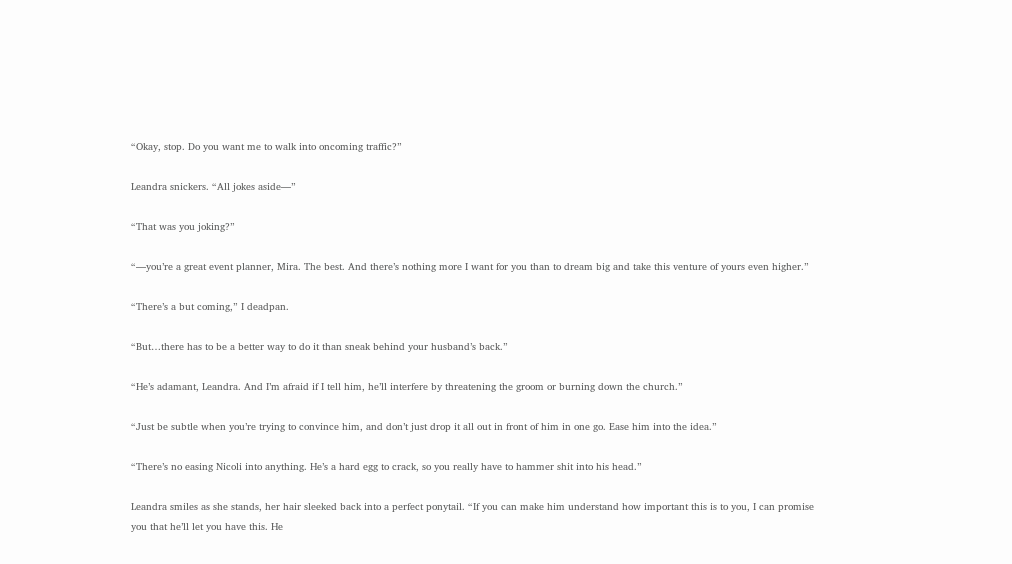“Okay, stop. Do you want me to walk into oncoming traffic?”

Leandra snickers. “All jokes aside—”

“That was you joking?”

“—you’re a great event planner, Mira. The best. And there’s nothing more I want for you than to dream big and take this venture of yours even higher.”

“There’s a but coming,” I deadpan.

“But…there has to be a better way to do it than sneak behind your husband’s back.”

“He’s adamant, Leandra. And I’m afraid if I tell him, he’ll interfere by threatening the groom or burning down the church.”

“Just be subtle when you’re trying to convince him, and don’t just drop it all out in front of him in one go. Ease him into the idea.”

“There’s no easing Nicoli into anything. He’s a hard egg to crack, so you really have to hammer shit into his head.”

Leandra smiles as she stands, her hair sleeked back into a perfect ponytail. “If you can make him understand how important this is to you, I can promise you that he’ll let you have this. He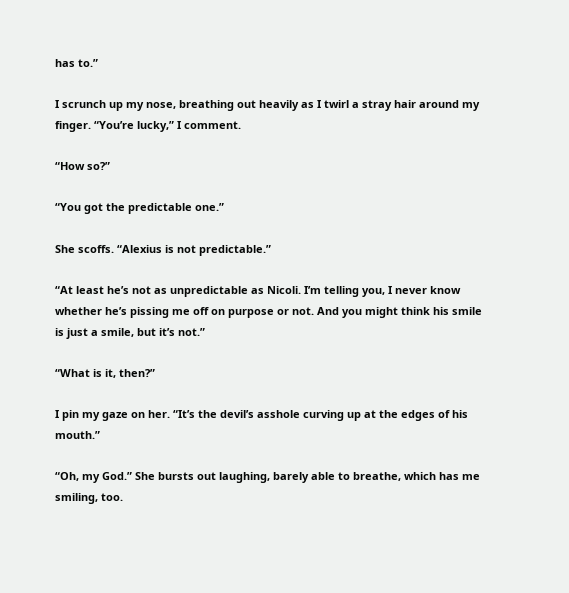has to.”

I scrunch up my nose, breathing out heavily as I twirl a stray hair around my finger. “You’re lucky,” I comment.

“How so?”

“You got the predictable one.”

She scoffs. “Alexius is not predictable.”

“At least he’s not as unpredictable as Nicoli. I’m telling you, I never know whether he’s pissing me off on purpose or not. And you might think his smile is just a smile, but it’s not.”

“What is it, then?”

I pin my gaze on her. “It’s the devil’s asshole curving up at the edges of his mouth.”

“Oh, my God.” She bursts out laughing, barely able to breathe, which has me smiling, too.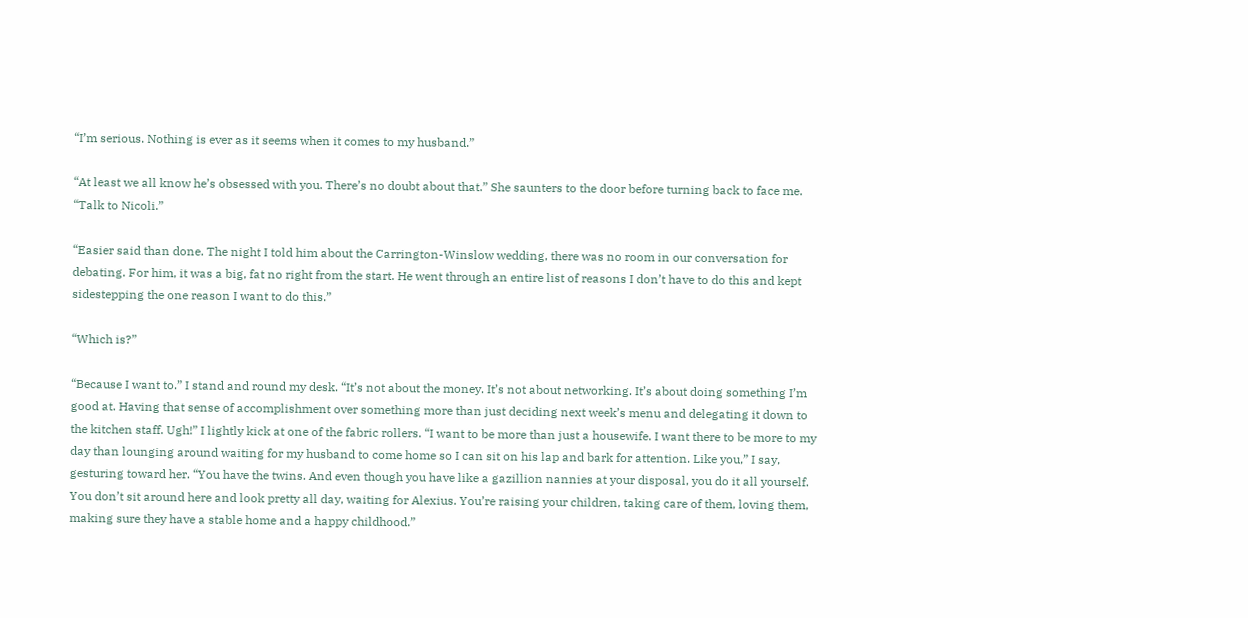“I’m serious. Nothing is ever as it seems when it comes to my husband.”

“At least we all know he’s obsessed with you. There’s no doubt about that.” She saunters to the door before turning back to face me. “Talk to Nicoli.”

“Easier said than done. The night I told him about the Carrington-Winslow wedding, there was no room in our conversation for debating. For him, it was a big, fat no right from the start. He went through an entire list of reasons I don’t have to do this and kept sidestepping the one reason I want to do this.”

“Which is?”

“Because I want to.” I stand and round my desk. “It’s not about the money. It’s not about networking. It’s about doing something I’m good at. Having that sense of accomplishment over something more than just deciding next week’s menu and delegating it down to the kitchen staff. Ugh!” I lightly kick at one of the fabric rollers. “I want to be more than just a housewife. I want there to be more to my day than lounging around waiting for my husband to come home so I can sit on his lap and bark for attention. Like you,” I say, gesturing toward her. “You have the twins. And even though you have like a gazillion nannies at your disposal, you do it all yourself. You don’t sit around here and look pretty all day, waiting for Alexius. You’re raising your children, taking care of them, loving them, making sure they have a stable home and a happy childhood.”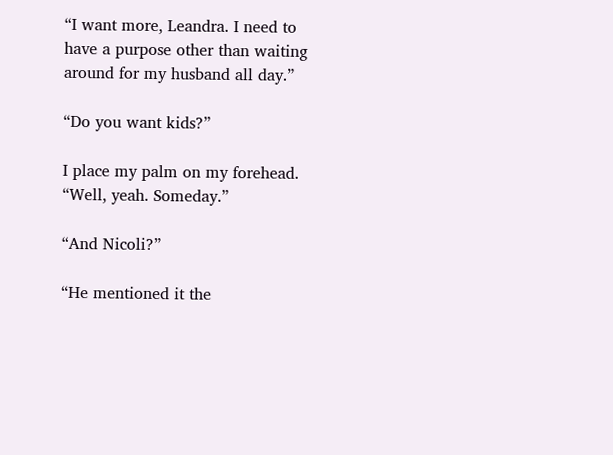“I want more, Leandra. I need to have a purpose other than waiting around for my husband all day.”

“Do you want kids?”

I place my palm on my forehead. “Well, yeah. Someday.”

“And Nicoli?”

“He mentioned it the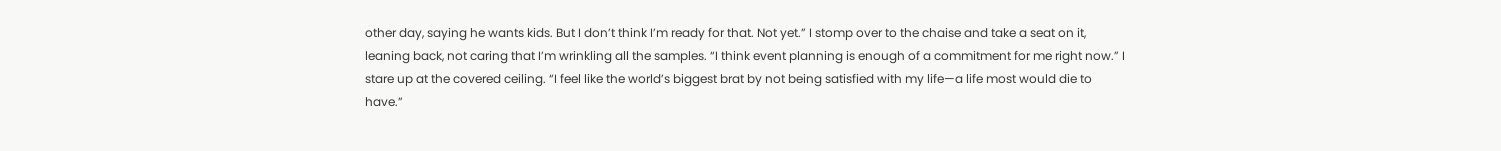other day, saying he wants kids. But I don’t think I’m ready for that. Not yet.” I stomp over to the chaise and take a seat on it, leaning back, not caring that I’m wrinkling all the samples. “I think event planning is enough of a commitment for me right now.” I stare up at the covered ceiling. “I feel like the world’s biggest brat by not being satisfied with my life—a life most would die to have.”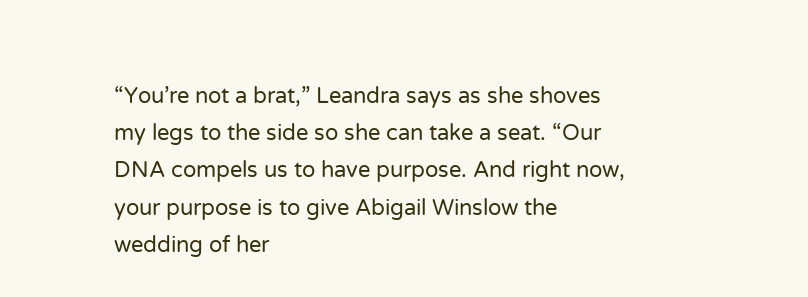“You’re not a brat,” Leandra says as she shoves my legs to the side so she can take a seat. “Our DNA compels us to have purpose. And right now, your purpose is to give Abigail Winslow the wedding of her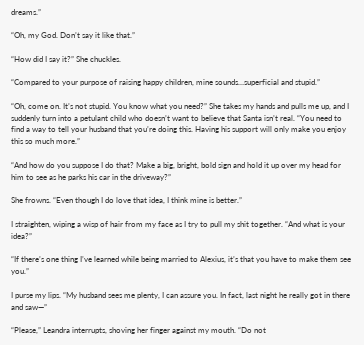dreams.”

“Oh, my God. Don’t say it like that.”

“How did I say it?” She chuckles.

“Compared to your purpose of raising happy children, mine sounds…superficial and stupid.”

“Oh, come on. It’s not stupid. You know what you need?” She takes my hands and pulls me up, and I suddenly turn into a petulant child who doesn’t want to believe that Santa isn’t real. “You need to find a way to tell your husband that you’re doing this. Having his support will only make you enjoy this so much more.”

“And how do you suppose I do that? Make a big, bright, bold sign and hold it up over my head for him to see as he parks his car in the driveway?”

She frowns. “Even though I do love that idea, I think mine is better.”

I straighten, wiping a wisp of hair from my face as I try to pull my shit together. “And what is your idea?”

“If there’s one thing I’ve learned while being married to Alexius, it’s that you have to make them see you.”

I purse my lips. “My husband sees me plenty, I can assure you. In fact, last night he really got in there and saw—”

“Please,” Leandra interrupts, shoving her finger against my mouth. “Do not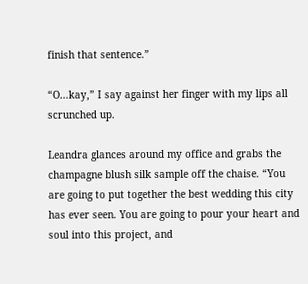finish that sentence.”

“O…kay,” I say against her finger with my lips all scrunched up.

Leandra glances around my office and grabs the champagne blush silk sample off the chaise. “You are going to put together the best wedding this city has ever seen. You are going to pour your heart and soul into this project, and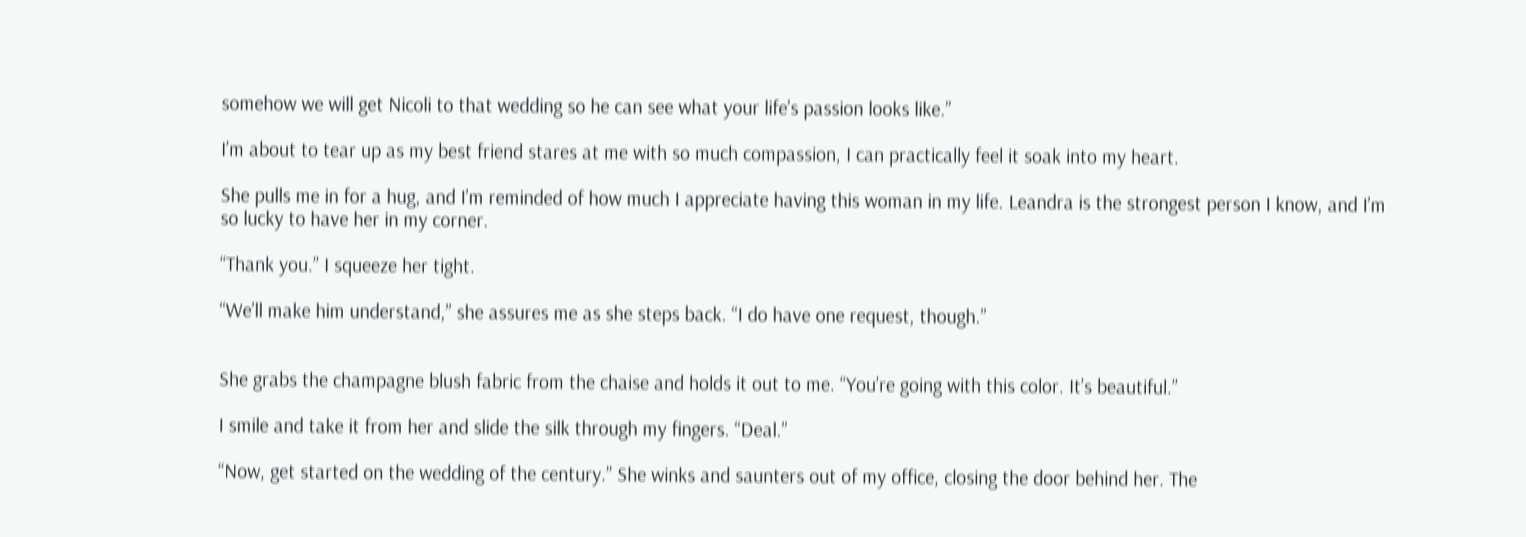somehow we will get Nicoli to that wedding so he can see what your life’s passion looks like.”

I’m about to tear up as my best friend stares at me with so much compassion, I can practically feel it soak into my heart.

She pulls me in for a hug, and I’m reminded of how much I appreciate having this woman in my life. Leandra is the strongest person I know, and I’m so lucky to have her in my corner.

“Thank you.” I squeeze her tight.

“We’ll make him understand,” she assures me as she steps back. “I do have one request, though.”


She grabs the champagne blush fabric from the chaise and holds it out to me. “You’re going with this color. It’s beautiful.”

I smile and take it from her and slide the silk through my fingers. “Deal.”

“Now, get started on the wedding of the century.” She winks and saunters out of my office, closing the door behind her. The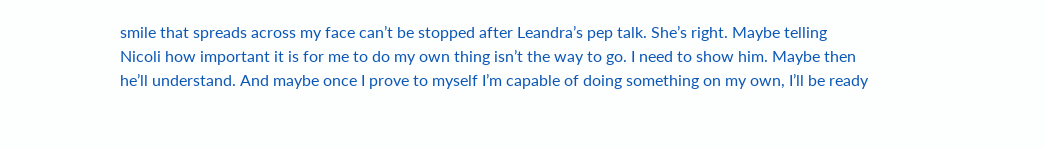smile that spreads across my face can’t be stopped after Leandra’s pep talk. She’s right. Maybe telling Nicoli how important it is for me to do my own thing isn’t the way to go. I need to show him. Maybe then he’ll understand. And maybe once I prove to myself I’m capable of doing something on my own, I’ll be ready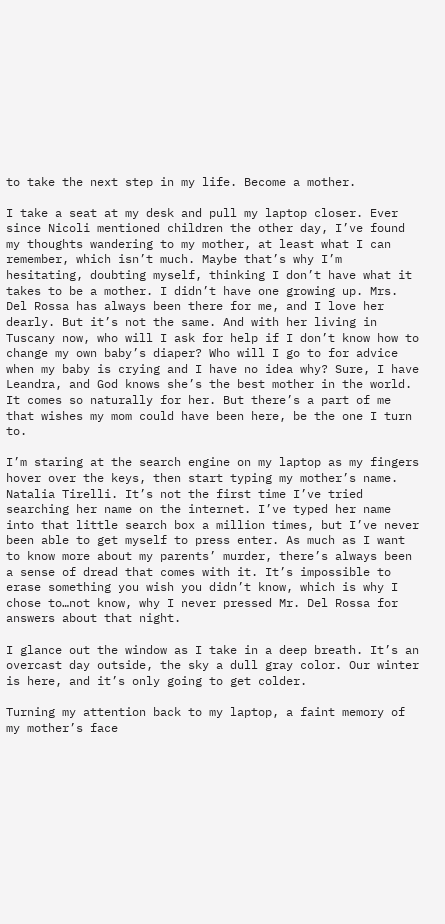to take the next step in my life. Become a mother.

I take a seat at my desk and pull my laptop closer. Ever since Nicoli mentioned children the other day, I’ve found my thoughts wandering to my mother, at least what I can remember, which isn’t much. Maybe that’s why I’m hesitating, doubting myself, thinking I don’t have what it takes to be a mother. I didn’t have one growing up. Mrs. Del Rossa has always been there for me, and I love her dearly. But it’s not the same. And with her living in Tuscany now, who will I ask for help if I don’t know how to change my own baby’s diaper? Who will I go to for advice when my baby is crying and I have no idea why? Sure, I have Leandra, and God knows she’s the best mother in the world. It comes so naturally for her. But there’s a part of me that wishes my mom could have been here, be the one I turn to.

I’m staring at the search engine on my laptop as my fingers hover over the keys, then start typing my mother’s name. Natalia Tirelli. It’s not the first time I’ve tried searching her name on the internet. I’ve typed her name into that little search box a million times, but I’ve never been able to get myself to press enter. As much as I want to know more about my parents’ murder, there’s always been a sense of dread that comes with it. It’s impossible to erase something you wish you didn’t know, which is why I chose to…not know, why I never pressed Mr. Del Rossa for answers about that night.

I glance out the window as I take in a deep breath. It’s an overcast day outside, the sky a dull gray color. Our winter is here, and it’s only going to get colder.

Turning my attention back to my laptop, a faint memory of my mother’s face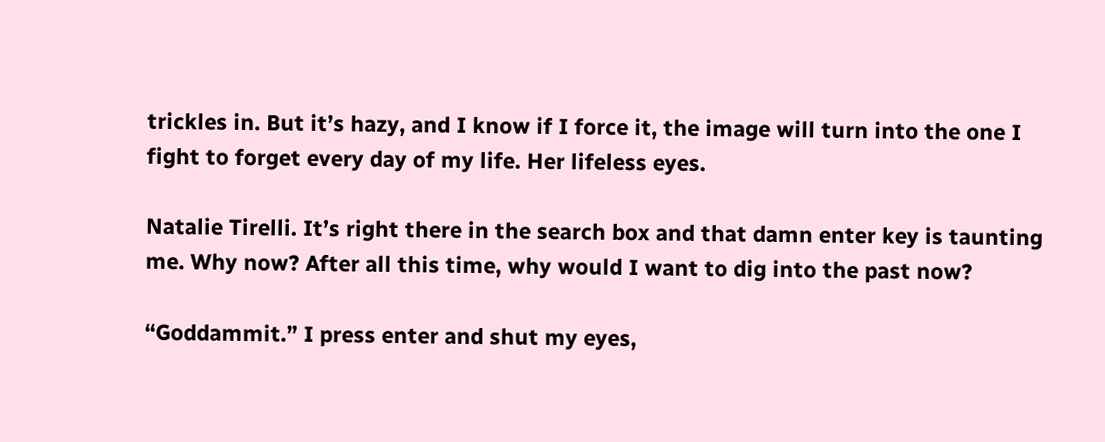trickles in. But it’s hazy, and I know if I force it, the image will turn into the one I fight to forget every day of my life. Her lifeless eyes.

Natalie Tirelli. It’s right there in the search box and that damn enter key is taunting me. Why now? After all this time, why would I want to dig into the past now?

“Goddammit.” I press enter and shut my eyes,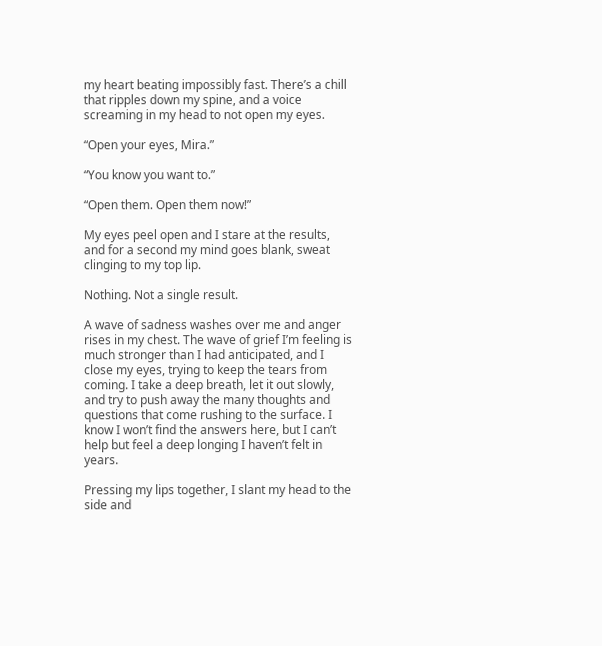my heart beating impossibly fast. There’s a chill that ripples down my spine, and a voice screaming in my head to not open my eyes.

“Open your eyes, Mira.”

“You know you want to.”

“Open them. Open them now!”

My eyes peel open and I stare at the results, and for a second my mind goes blank, sweat clinging to my top lip.

Nothing. Not a single result.

A wave of sadness washes over me and anger rises in my chest. The wave of grief I’m feeling is much stronger than I had anticipated, and I close my eyes, trying to keep the tears from coming. I take a deep breath, let it out slowly, and try to push away the many thoughts and questions that come rushing to the surface. I know I won’t find the answers here, but I can’t help but feel a deep longing I haven’t felt in years.

Pressing my lips together, I slant my head to the side and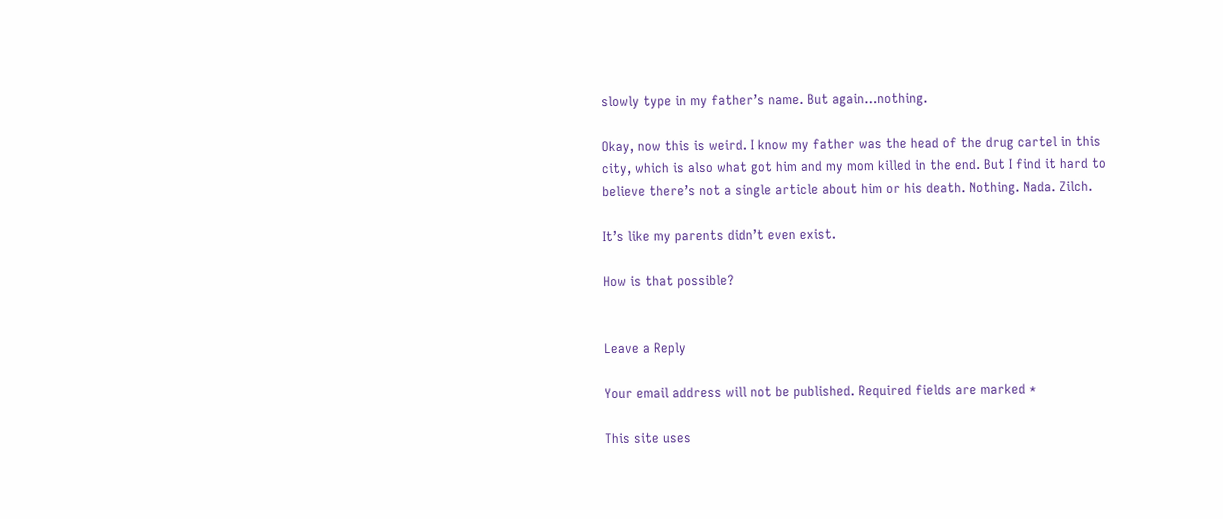slowly type in my father’s name. But again…nothing.

Okay, now this is weird. I know my father was the head of the drug cartel in this city, which is also what got him and my mom killed in the end. But I find it hard to believe there’s not a single article about him or his death. Nothing. Nada. Zilch.

It’s like my parents didn’t even exist.

How is that possible?


Leave a Reply

Your email address will not be published. Required fields are marked *

This site uses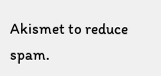Akismet to reduce spam.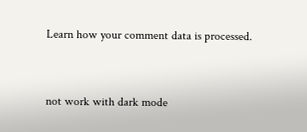Learn how your comment data is processed.


not work with dark mode